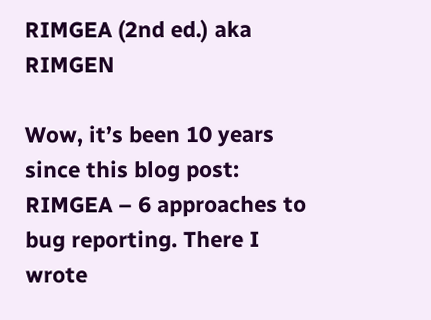RIMGEA (2nd ed.) aka RIMGEN

Wow, it’s been 10 years since this blog post: RIMGEA – 6 approaches to bug reporting. There I wrote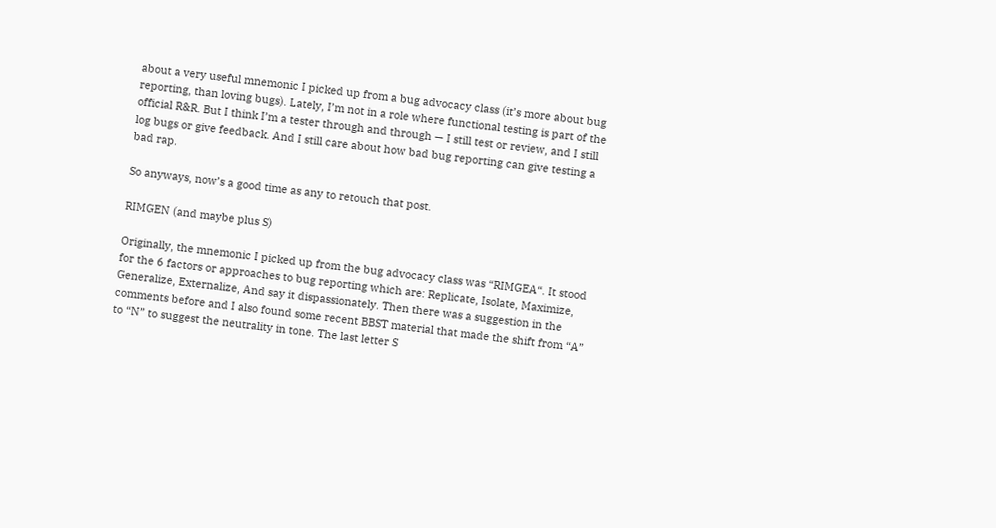about a very useful mnemonic I picked up from a bug advocacy class (it’s more about bug reporting, than loving bugs). Lately, I’m not in a role where functional testing is part of the official R&R. But I think I’m a tester through and through — I still test or review, and I still log bugs or give feedback. And I still care about how bad bug reporting can give testing a bad rap.

So anyways, now’s a good time as any to retouch that post.

RIMGEN (and maybe plus S)

Originally, the mnemonic I picked up from the bug advocacy class was “RIMGEA“. It stood for the 6 factors or approaches to bug reporting which are: Replicate, Isolate, Maximize, Generalize, Externalize, And say it dispassionately. Then there was a suggestion in the comments before and I also found some recent BBST material that made the shift from “A” to “N” to suggest the neutrality in tone. The last letter S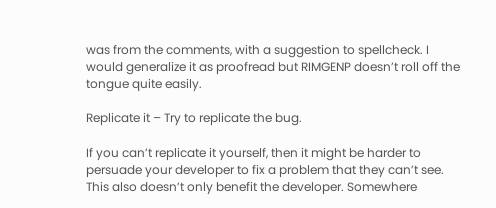was from the comments, with a suggestion to spellcheck. I would generalize it as proofread but RIMGENP doesn’t roll off the tongue quite easily.

Replicate it – Try to replicate the bug.

If you can’t replicate it yourself, then it might be harder to persuade your developer to fix a problem that they can’t see. This also doesn’t only benefit the developer. Somewhere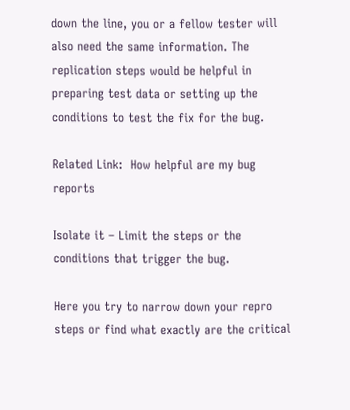down the line, you or a fellow tester will also need the same information. The replication steps would be helpful in preparing test data or setting up the conditions to test the fix for the bug.

Related Link:  How helpful are my bug reports

Isolate it – Limit the steps or the conditions that trigger the bug.

Here you try to narrow down your repro steps or find what exactly are the critical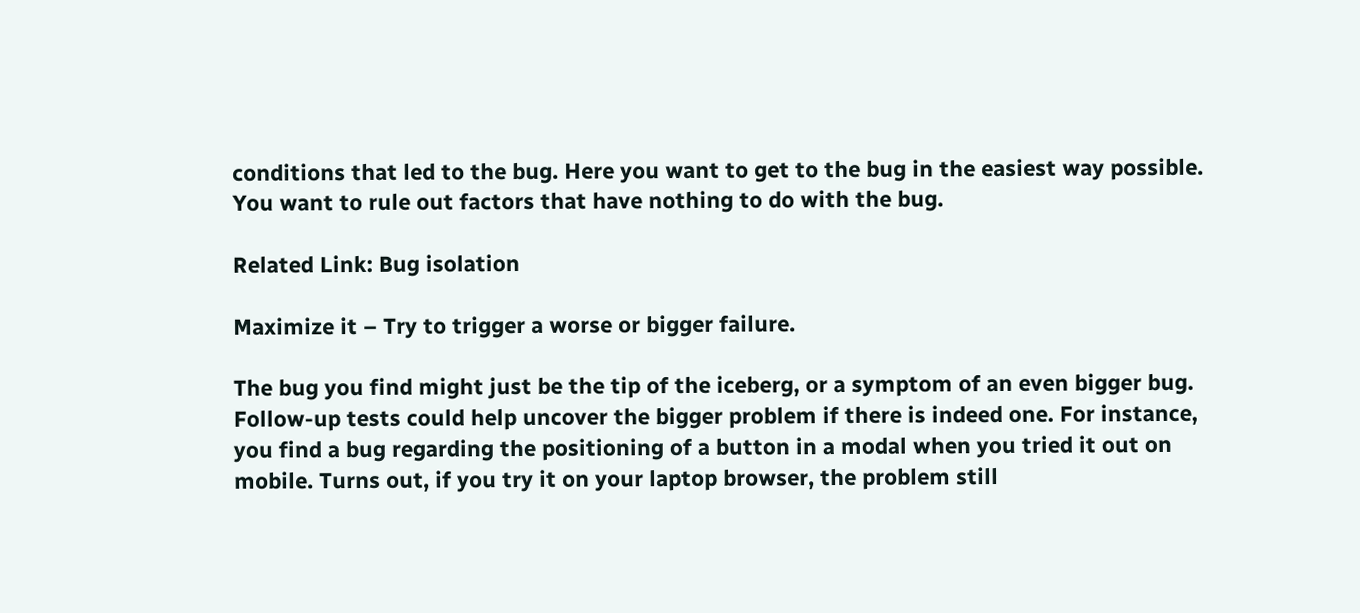conditions that led to the bug. Here you want to get to the bug in the easiest way possible. You want to rule out factors that have nothing to do with the bug.

Related Link: Bug isolation

Maximize it – Try to trigger a worse or bigger failure.

The bug you find might just be the tip of the iceberg, or a symptom of an even bigger bug. Follow-up tests could help uncover the bigger problem if there is indeed one. For instance, you find a bug regarding the positioning of a button in a modal when you tried it out on mobile. Turns out, if you try it on your laptop browser, the problem still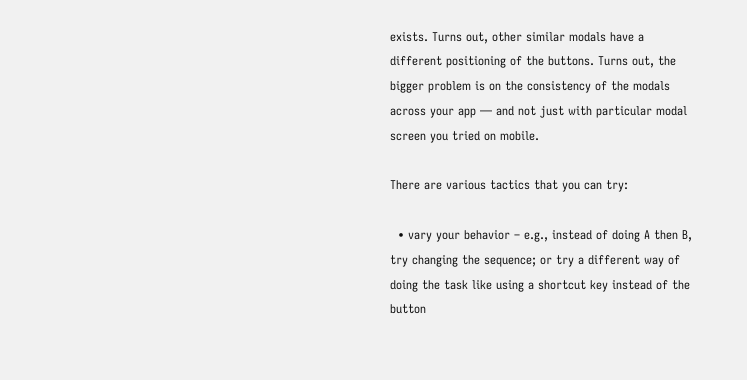exists. Turns out, other similar modals have a different positioning of the buttons. Turns out, the bigger problem is on the consistency of the modals across your app — and not just with particular modal screen you tried on mobile.

There are various tactics that you can try:

  • vary your behavior – e.g., instead of doing A then B, try changing the sequence; or try a different way of doing the task like using a shortcut key instead of the button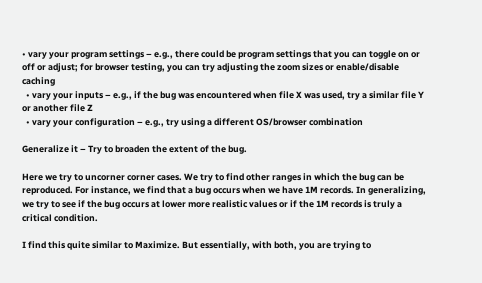• vary your program settings – e.g., there could be program settings that you can toggle on or off or adjust; for browser testing, you can try adjusting the zoom sizes or enable/disable caching
  • vary your inputs – e.g., if the bug was encountered when file X was used, try a similar file Y or another file Z
  • vary your configuration – e.g., try using a different OS/browser combination

Generalize it – Try to broaden the extent of the bug.

Here we try to uncorner corner cases. We try to find other ranges in which the bug can be reproduced. For instance, we find that a bug occurs when we have 1M records. In generalizing, we try to see if the bug occurs at lower more realistic values or if the 1M records is truly a critical condition.

I find this quite similar to Maximize. But essentially, with both, you are trying to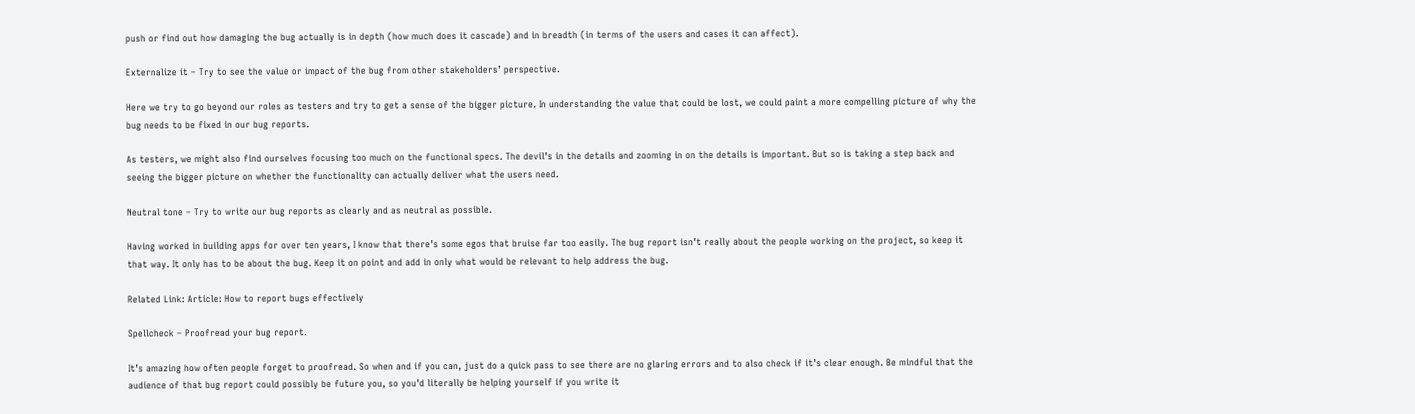push or find out how damaging the bug actually is in depth (how much does it cascade) and in breadth (in terms of the users and cases it can affect).

Externalize it – Try to see the value or impact of the bug from other stakeholders’ perspective.

Here we try to go beyond our roles as testers and try to get a sense of the bigger picture. In understanding the value that could be lost, we could paint a more compelling picture of why the bug needs to be fixed in our bug reports.

As testers, we might also find ourselves focusing too much on the functional specs. The devil’s in the details and zooming in on the details is important. But so is taking a step back and seeing the bigger picture on whether the functionality can actually deliver what the users need.

Neutral tone – Try to write our bug reports as clearly and as neutral as possible.

Having worked in building apps for over ten years, I know that there’s some egos that bruise far too easily. The bug report isn’t really about the people working on the project, so keep it that way. It only has to be about the bug. Keep it on point and add in only what would be relevant to help address the bug.

Related Link: Article: How to report bugs effectively

Spellcheck – Proofread your bug report.

It’s amazing how often people forget to proofread. So when and if you can, just do a quick pass to see there are no glaring errors and to also check if it’s clear enough. Be mindful that the audience of that bug report could possibly be future you, so you’d literally be helping yourself if you write it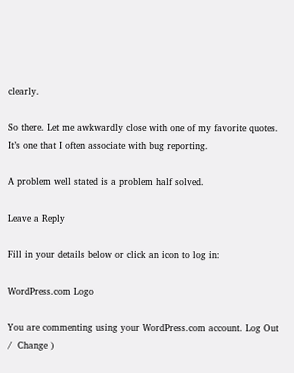clearly.

So there. Let me awkwardly close with one of my favorite quotes. It’s one that I often associate with bug reporting.

A problem well stated is a problem half solved.

Leave a Reply

Fill in your details below or click an icon to log in:

WordPress.com Logo

You are commenting using your WordPress.com account. Log Out /  Change )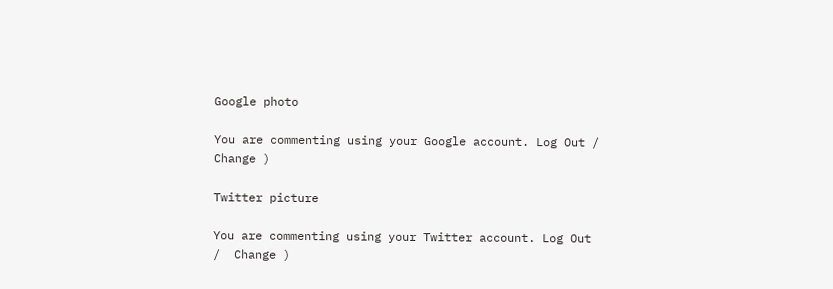Google photo

You are commenting using your Google account. Log Out /  Change )

Twitter picture

You are commenting using your Twitter account. Log Out /  Change )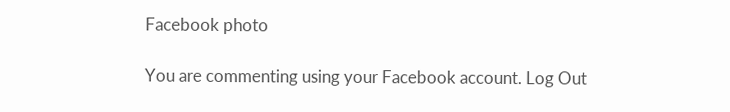Facebook photo

You are commenting using your Facebook account. Log Out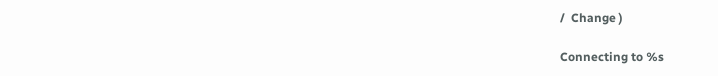/  Change )

Connecting to %s